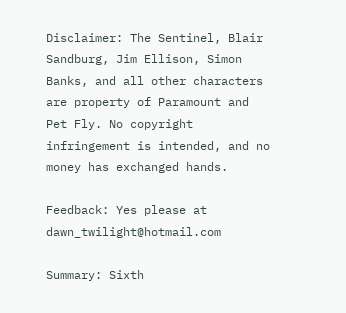Disclaimer: The Sentinel, Blair Sandburg, Jim Ellison, Simon Banks, and all other characters are property of Paramount and Pet Fly. No copyright infringement is intended, and no money has exchanged hands.

Feedback: Yes please at dawn_twilight@hotmail.com

Summary: Sixth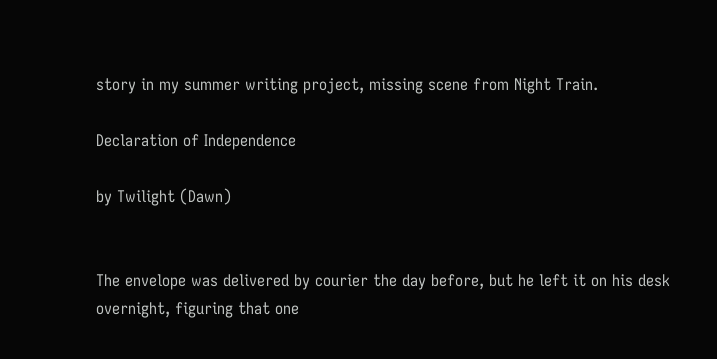story in my summer writing project, missing scene from Night Train.

Declaration of Independence

by Twilight (Dawn)


The envelope was delivered by courier the day before, but he left it on his desk overnight, figuring that one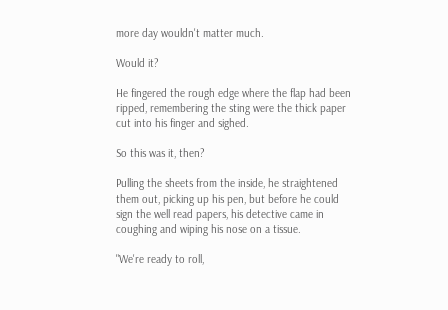more day wouldn't matter much.

Would it?

He fingered the rough edge where the flap had been ripped, remembering the sting were the thick paper cut into his finger and sighed.

So this was it, then?

Pulling the sheets from the inside, he straightened them out, picking up his pen, but before he could sign the well read papers, his detective came in coughing and wiping his nose on a tissue.

"We're ready to roll,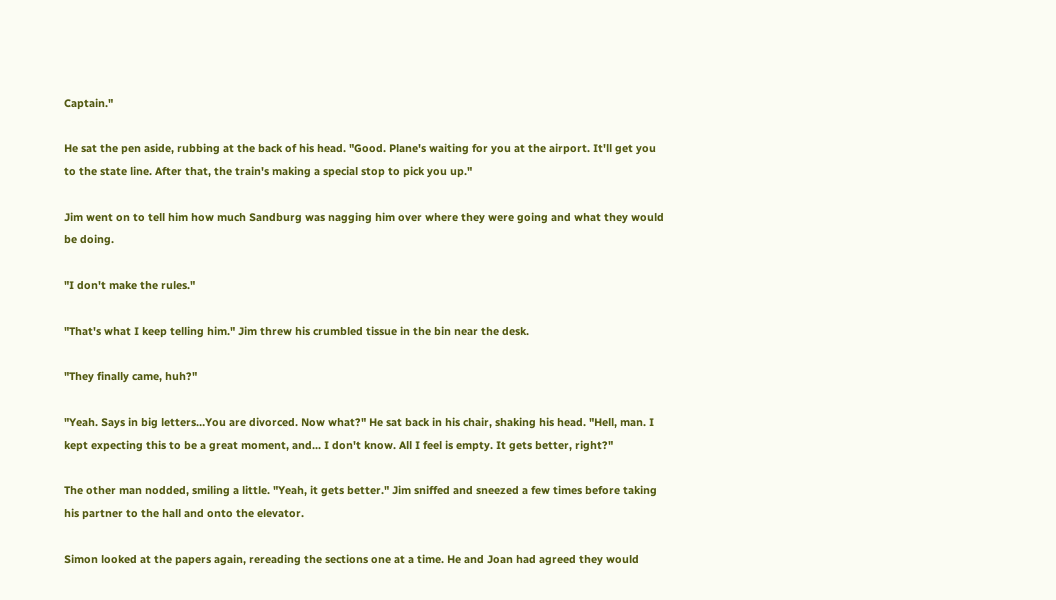Captain."

He sat the pen aside, rubbing at the back of his head. "Good. Plane's waiting for you at the airport. It'll get you to the state line. After that, the train's making a special stop to pick you up."

Jim went on to tell him how much Sandburg was nagging him over where they were going and what they would be doing.

"I don't make the rules."

"That's what I keep telling him." Jim threw his crumbled tissue in the bin near the desk.

"They finally came, huh?"

"Yeah. Says in big letters…You are divorced. Now what?" He sat back in his chair, shaking his head. "Hell, man. I kept expecting this to be a great moment, and... I don't know. All I feel is empty. It gets better, right?"

The other man nodded, smiling a little. "Yeah, it gets better." Jim sniffed and sneezed a few times before taking his partner to the hall and onto the elevator.

Simon looked at the papers again, rereading the sections one at a time. He and Joan had agreed they would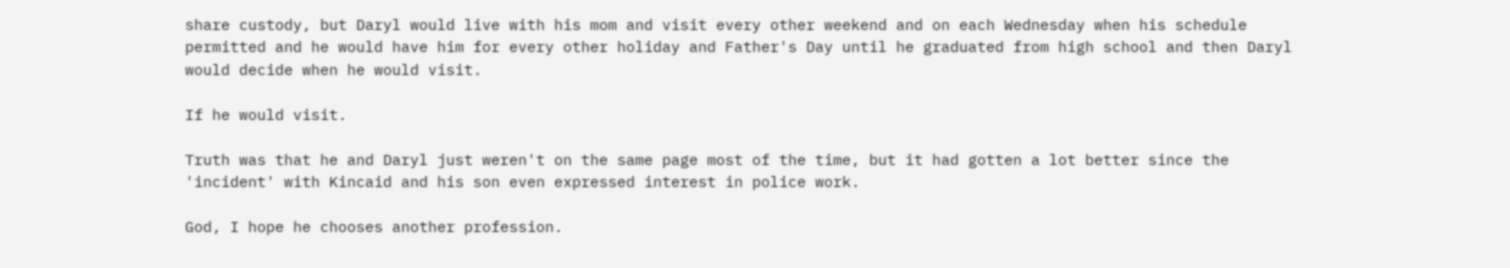share custody, but Daryl would live with his mom and visit every other weekend and on each Wednesday when his schedule permitted and he would have him for every other holiday and Father's Day until he graduated from high school and then Daryl would decide when he would visit.

If he would visit.

Truth was that he and Daryl just weren't on the same page most of the time, but it had gotten a lot better since the 'incident' with Kincaid and his son even expressed interest in police work.

God, I hope he chooses another profession.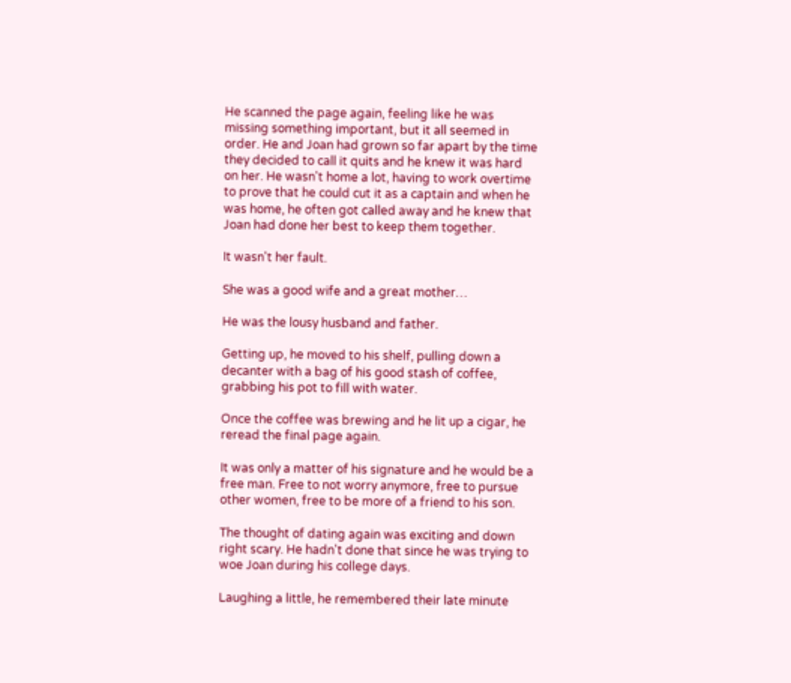He scanned the page again, feeling like he was missing something important, but it all seemed in order. He and Joan had grown so far apart by the time they decided to call it quits and he knew it was hard on her. He wasn't home a lot, having to work overtime to prove that he could cut it as a captain and when he was home, he often got called away and he knew that Joan had done her best to keep them together.

It wasn't her fault.

She was a good wife and a great mother…

He was the lousy husband and father.

Getting up, he moved to his shelf, pulling down a decanter with a bag of his good stash of coffee, grabbing his pot to fill with water.

Once the coffee was brewing and he lit up a cigar, he reread the final page again.

It was only a matter of his signature and he would be a free man. Free to not worry anymore, free to pursue other women, free to be more of a friend to his son.

The thought of dating again was exciting and down right scary. He hadn't done that since he was trying to woe Joan during his college days.

Laughing a little, he remembered their late minute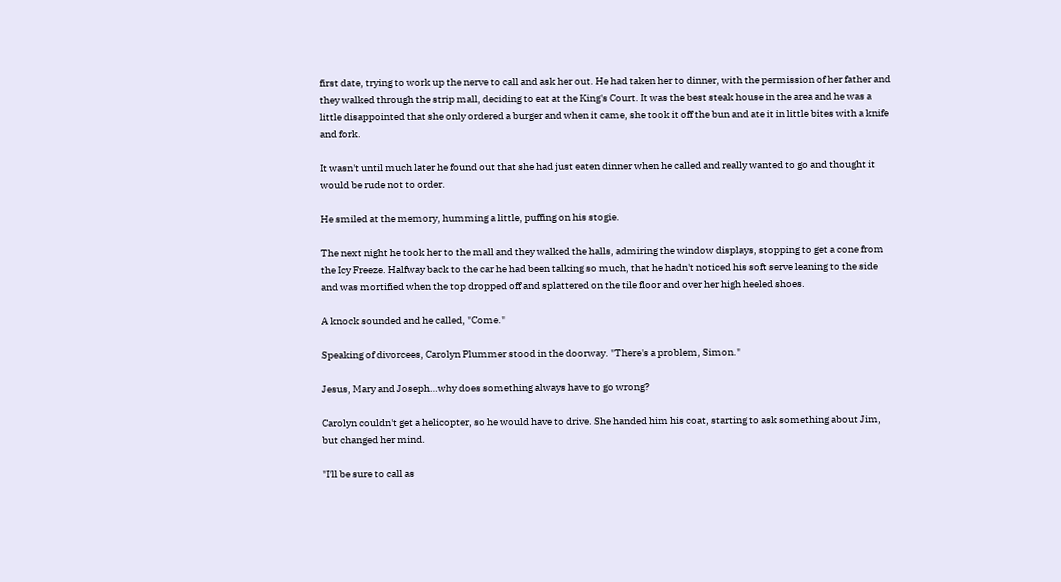first date, trying to work up the nerve to call and ask her out. He had taken her to dinner, with the permission of her father and they walked through the strip mall, deciding to eat at the King's Court. It was the best steak house in the area and he was a little disappointed that she only ordered a burger and when it came, she took it off the bun and ate it in little bites with a knife and fork.

It wasn't until much later he found out that she had just eaten dinner when he called and really wanted to go and thought it would be rude not to order.

He smiled at the memory, humming a little, puffing on his stogie.

The next night he took her to the mall and they walked the halls, admiring the window displays, stopping to get a cone from the Icy Freeze. Halfway back to the car he had been talking so much, that he hadn't noticed his soft serve leaning to the side and was mortified when the top dropped off and splattered on the tile floor and over her high heeled shoes.

A knock sounded and he called, "Come."

Speaking of divorcees, Carolyn Plummer stood in the doorway. "There's a problem, Simon."

Jesus, Mary and Joseph…why does something always have to go wrong?

Carolyn couldn't get a helicopter, so he would have to drive. She handed him his coat, starting to ask something about Jim, but changed her mind.

"I'll be sure to call as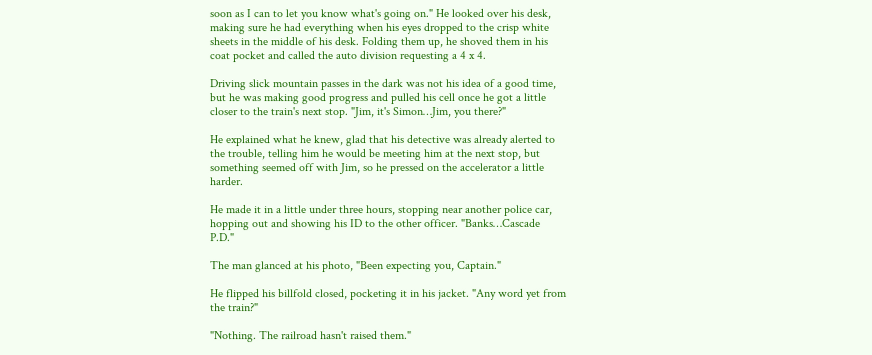soon as I can to let you know what's going on." He looked over his desk, making sure he had everything when his eyes dropped to the crisp white sheets in the middle of his desk. Folding them up, he shoved them in his coat pocket and called the auto division requesting a 4 x 4.

Driving slick mountain passes in the dark was not his idea of a good time, but he was making good progress and pulled his cell once he got a little closer to the train's next stop. "Jim, it's Simon…Jim, you there?"

He explained what he knew, glad that his detective was already alerted to the trouble, telling him he would be meeting him at the next stop, but something seemed off with Jim, so he pressed on the accelerator a little harder.

He made it in a little under three hours, stopping near another police car, hopping out and showing his ID to the other officer. "Banks…Cascade P.D."

The man glanced at his photo, "Been expecting you, Captain."

He flipped his billfold closed, pocketing it in his jacket. "Any word yet from the train?"

"Nothing. The railroad hasn't raised them."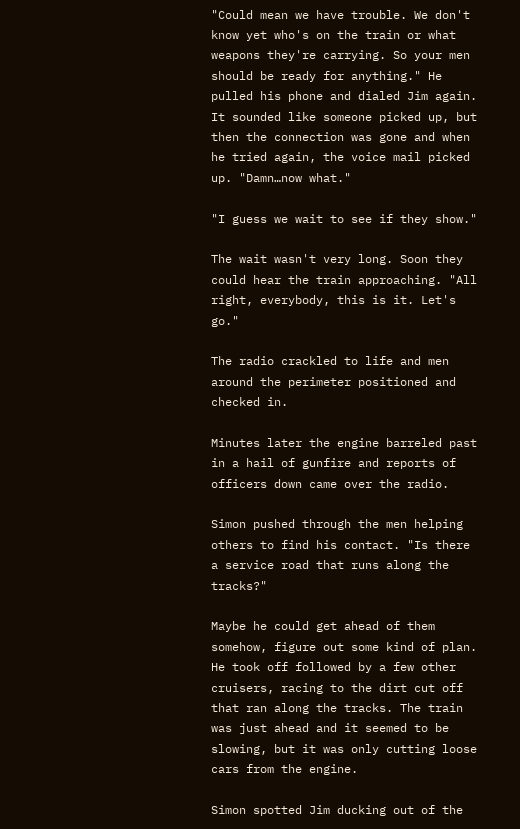"Could mean we have trouble. We don't know yet who's on the train or what weapons they're carrying. So your men should be ready for anything." He pulled his phone and dialed Jim again. It sounded like someone picked up, but then the connection was gone and when he tried again, the voice mail picked up. "Damn…now what."

"I guess we wait to see if they show."

The wait wasn't very long. Soon they could hear the train approaching. "All right, everybody, this is it. Let's go."

The radio crackled to life and men around the perimeter positioned and checked in.

Minutes later the engine barreled past in a hail of gunfire and reports of officers down came over the radio.

Simon pushed through the men helping others to find his contact. "Is there a service road that runs along the tracks?"

Maybe he could get ahead of them somehow, figure out some kind of plan. He took off followed by a few other cruisers, racing to the dirt cut off that ran along the tracks. The train was just ahead and it seemed to be slowing, but it was only cutting loose cars from the engine.

Simon spotted Jim ducking out of the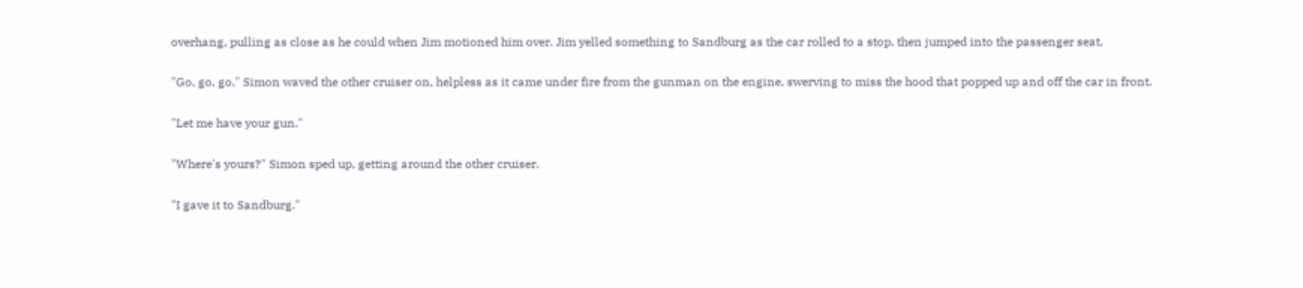overhang, pulling as close as he could when Jim motioned him over. Jim yelled something to Sandburg as the car rolled to a stop, then jumped into the passenger seat.

"Go, go, go." Simon waved the other cruiser on, helpless as it came under fire from the gunman on the engine, swerving to miss the hood that popped up and off the car in front.

"Let me have your gun."

"Where's yours?" Simon sped up, getting around the other cruiser.

"I gave it to Sandburg."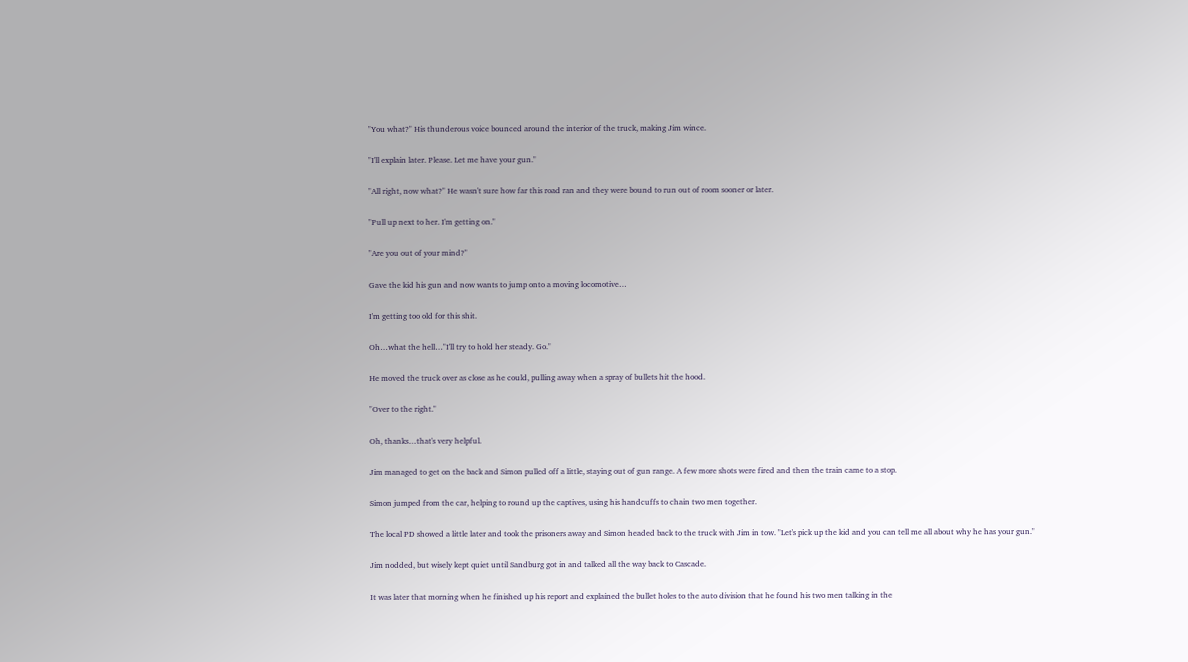"You what?" His thunderous voice bounced around the interior of the truck, making Jim wince.

"I'll explain later. Please. Let me have your gun."

"All right, now what?" He wasn't sure how far this road ran and they were bound to run out of room sooner or later.

"Pull up next to her. I'm getting on."

"Are you out of your mind?"

Gave the kid his gun and now wants to jump onto a moving locomotive…

I'm getting too old for this shit.

Oh…what the hell…"I'll try to hold her steady. Go."

He moved the truck over as close as he could, pulling away when a spray of bullets hit the hood.

"Over to the right."

Oh, thanks…that's very helpful.

Jim managed to get on the back and Simon pulled off a little, staying out of gun range. A few more shots were fired and then the train came to a stop.

Simon jumped from the car, helping to round up the captives, using his handcuffs to chain two men together.

The local PD showed a little later and took the prisoners away and Simon headed back to the truck with Jim in tow. "Let's pick up the kid and you can tell me all about why he has your gun."

Jim nodded, but wisely kept quiet until Sandburg got in and talked all the way back to Cascade.

It was later that morning when he finished up his report and explained the bullet holes to the auto division that he found his two men talking in the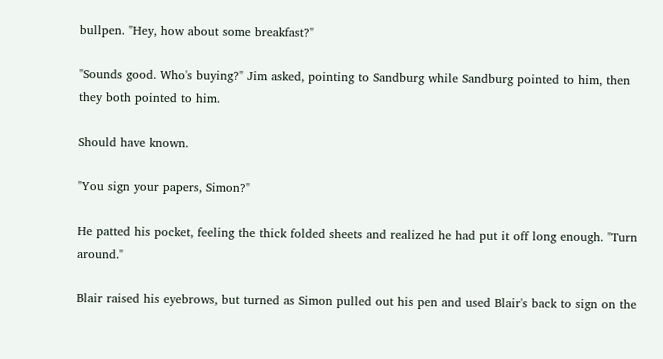bullpen. "Hey, how about some breakfast?"

"Sounds good. Who's buying?" Jim asked, pointing to Sandburg while Sandburg pointed to him, then they both pointed to him.

Should have known.

"You sign your papers, Simon?"

He patted his pocket, feeling the thick folded sheets and realized he had put it off long enough. "Turn around."

Blair raised his eyebrows, but turned as Simon pulled out his pen and used Blair's back to sign on the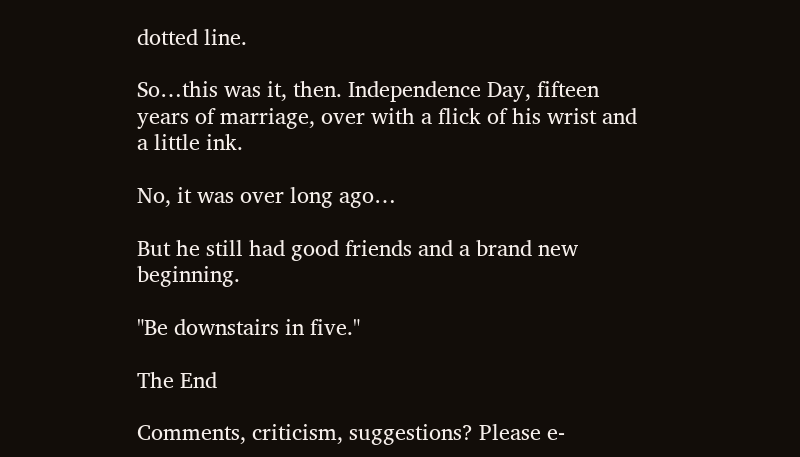dotted line.

So…this was it, then. Independence Day, fifteen years of marriage, over with a flick of his wrist and a little ink.

No, it was over long ago…

But he still had good friends and a brand new beginning.

"Be downstairs in five."

The End

Comments, criticism, suggestions? Please e-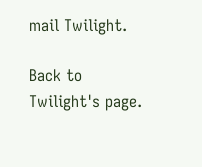mail Twilight.

Back to Twilight's page.